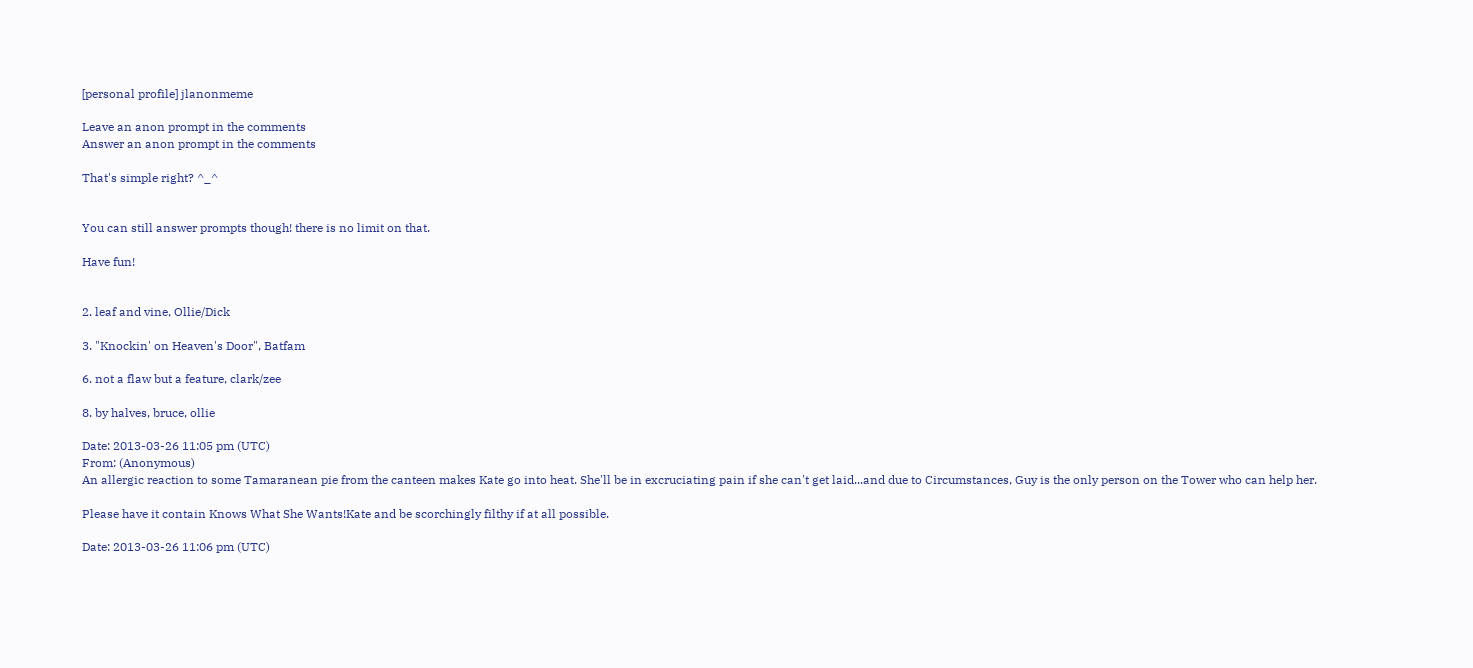[personal profile] jlanonmeme

Leave an anon prompt in the comments
Answer an anon prompt in the comments

That's simple right? ^_^


You can still answer prompts though! there is no limit on that.

Have fun!


2. leaf and vine, Ollie/Dick

3. "Knockin' on Heaven's Door", Batfam

6. not a flaw but a feature, clark/zee

8. by halves, bruce, ollie

Date: 2013-03-26 11:05 pm (UTC)
From: (Anonymous)
An allergic reaction to some Tamaranean pie from the canteen makes Kate go into heat. She'll be in excruciating pain if she can't get laid...and due to Circumstances, Guy is the only person on the Tower who can help her.

Please have it contain Knows What She Wants!Kate and be scorchingly filthy if at all possible.

Date: 2013-03-26 11:06 pm (UTC)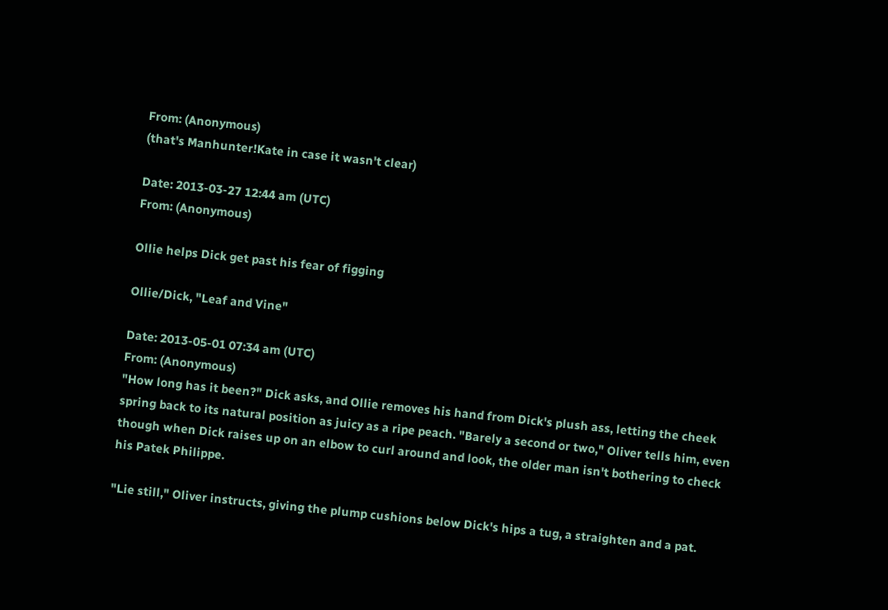From: (Anonymous)
(that's Manhunter!Kate in case it wasn't clear)

Date: 2013-03-27 12:44 am (UTC)
From: (Anonymous)

Ollie helps Dick get past his fear of figging

Ollie/Dick, "Leaf and Vine"

Date: 2013-05-01 07:34 am (UTC)
From: (Anonymous)
"How long has it been?" Dick asks, and Ollie removes his hand from Dick's plush ass, letting the cheek spring back to its natural position as juicy as a ripe peach. "Barely a second or two," Oliver tells him, even though when Dick raises up on an elbow to curl around and look, the older man isn't bothering to check his Patek Philippe.

"Lie still," Oliver instructs, giving the plump cushions below Dick's hips a tug, a straighten and a pat.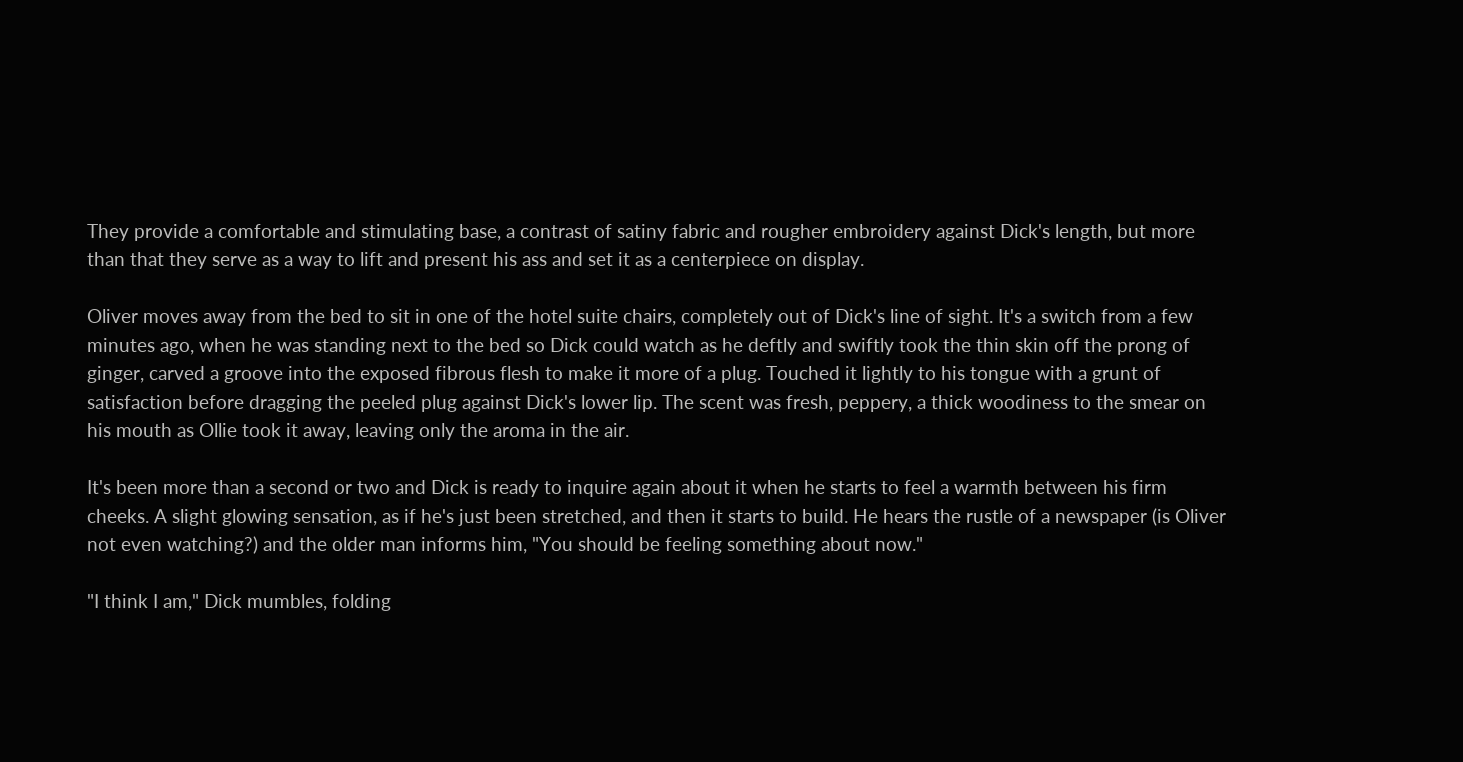They provide a comfortable and stimulating base, a contrast of satiny fabric and rougher embroidery against Dick's length, but more than that they serve as a way to lift and present his ass and set it as a centerpiece on display.

Oliver moves away from the bed to sit in one of the hotel suite chairs, completely out of Dick's line of sight. It's a switch from a few minutes ago, when he was standing next to the bed so Dick could watch as he deftly and swiftly took the thin skin off the prong of ginger, carved a groove into the exposed fibrous flesh to make it more of a plug. Touched it lightly to his tongue with a grunt of satisfaction before dragging the peeled plug against Dick's lower lip. The scent was fresh, peppery, a thick woodiness to the smear on his mouth as Ollie took it away, leaving only the aroma in the air.

It's been more than a second or two and Dick is ready to inquire again about it when he starts to feel a warmth between his firm cheeks. A slight glowing sensation, as if he's just been stretched, and then it starts to build. He hears the rustle of a newspaper (is Oliver not even watching?) and the older man informs him, "You should be feeling something about now."

"I think I am," Dick mumbles, folding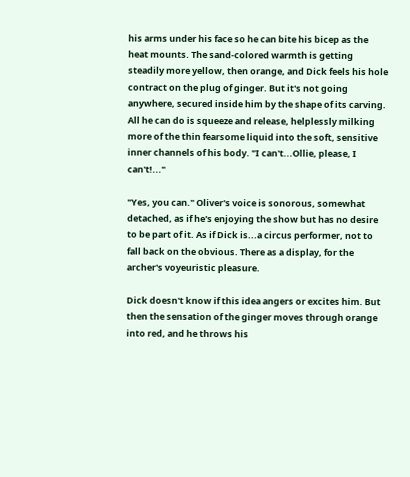his arms under his face so he can bite his bicep as the heat mounts. The sand-colored warmth is getting steadily more yellow, then orange, and Dick feels his hole contract on the plug of ginger. But it's not going anywhere, secured inside him by the shape of its carving. All he can do is squeeze and release, helplessly milking more of the thin fearsome liquid into the soft, sensitive inner channels of his body. "I can't...Ollie, please, I can't!..."

"Yes, you can." Oliver's voice is sonorous, somewhat detached, as if he's enjoying the show but has no desire to be part of it. As if Dick is...a circus performer, not to fall back on the obvious. There as a display, for the archer's voyeuristic pleasure.

Dick doesn't know if this idea angers or excites him. But then the sensation of the ginger moves through orange into red, and he throws his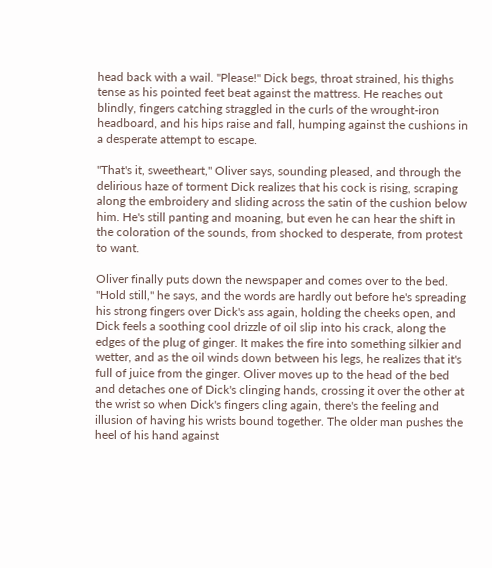head back with a wail. "Please!" Dick begs, throat strained, his thighs tense as his pointed feet beat against the mattress. He reaches out blindly, fingers catching straggled in the curls of the wrought-iron headboard, and his hips raise and fall, humping against the cushions in a desperate attempt to escape.

"That's it, sweetheart," Oliver says, sounding pleased, and through the delirious haze of torment Dick realizes that his cock is rising, scraping along the embroidery and sliding across the satin of the cushion below him. He's still panting and moaning, but even he can hear the shift in the coloration of the sounds, from shocked to desperate, from protest to want.

Oliver finally puts down the newspaper and comes over to the bed. "Hold still," he says, and the words are hardly out before he's spreading his strong fingers over Dick's ass again, holding the cheeks open, and Dick feels a soothing cool drizzle of oil slip into his crack, along the edges of the plug of ginger. It makes the fire into something silkier and wetter, and as the oil winds down between his legs, he realizes that it's full of juice from the ginger. Oliver moves up to the head of the bed and detaches one of Dick's clinging hands, crossing it over the other at the wrist so when Dick's fingers cling again, there's the feeling and illusion of having his wrists bound together. The older man pushes the heel of his hand against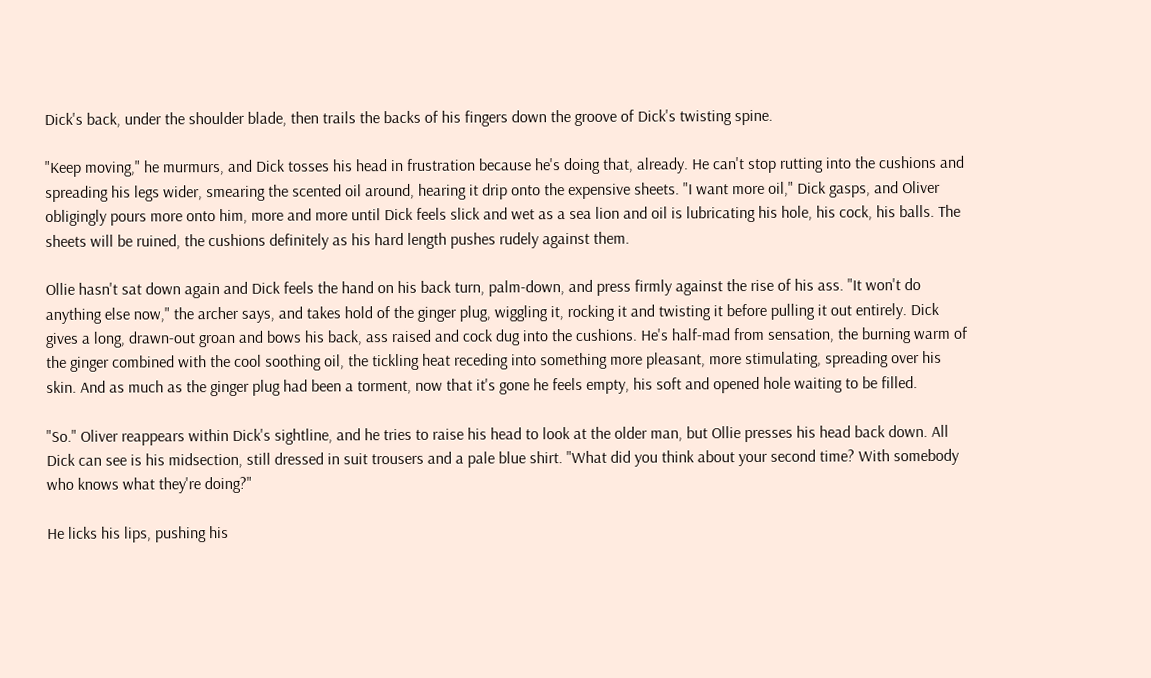Dick's back, under the shoulder blade, then trails the backs of his fingers down the groove of Dick's twisting spine.

"Keep moving," he murmurs, and Dick tosses his head in frustration because he's doing that, already. He can't stop rutting into the cushions and spreading his legs wider, smearing the scented oil around, hearing it drip onto the expensive sheets. "I want more oil," Dick gasps, and Oliver obligingly pours more onto him, more and more until Dick feels slick and wet as a sea lion and oil is lubricating his hole, his cock, his balls. The sheets will be ruined, the cushions definitely as his hard length pushes rudely against them.

Ollie hasn't sat down again and Dick feels the hand on his back turn, palm-down, and press firmly against the rise of his ass. "It won't do anything else now," the archer says, and takes hold of the ginger plug, wiggling it, rocking it and twisting it before pulling it out entirely. Dick gives a long, drawn-out groan and bows his back, ass raised and cock dug into the cushions. He's half-mad from sensation, the burning warm of the ginger combined with the cool soothing oil, the tickling heat receding into something more pleasant, more stimulating, spreading over his skin. And as much as the ginger plug had been a torment, now that it's gone he feels empty, his soft and opened hole waiting to be filled.

"So." Oliver reappears within Dick's sightline, and he tries to raise his head to look at the older man, but Ollie presses his head back down. All Dick can see is his midsection, still dressed in suit trousers and a pale blue shirt. "What did you think about your second time? With somebody who knows what they're doing?"

He licks his lips, pushing his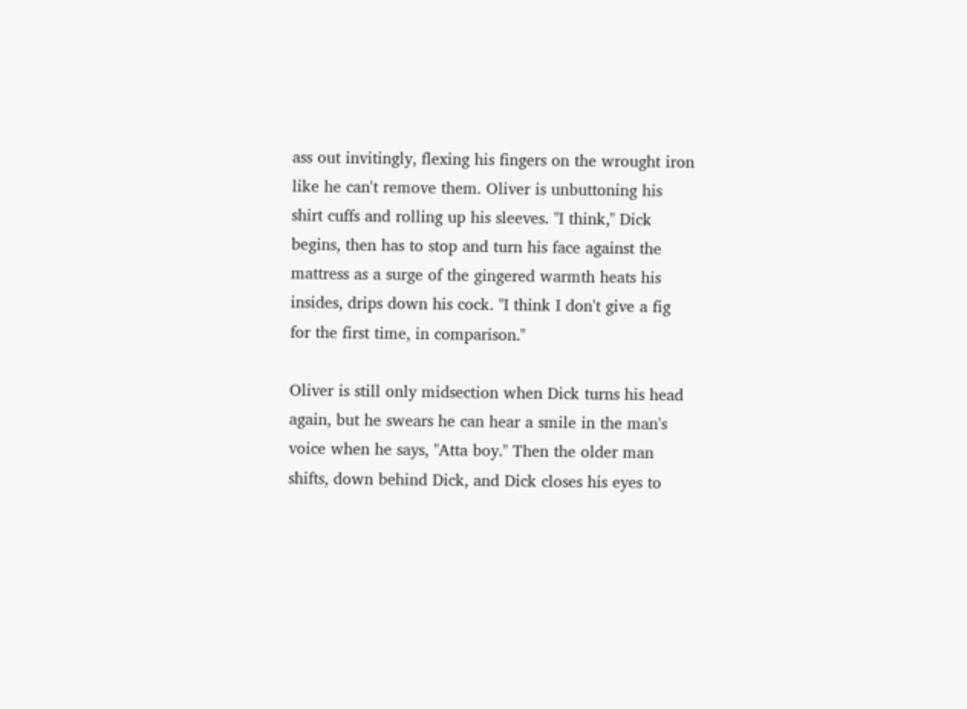ass out invitingly, flexing his fingers on the wrought iron like he can't remove them. Oliver is unbuttoning his shirt cuffs and rolling up his sleeves. "I think," Dick begins, then has to stop and turn his face against the mattress as a surge of the gingered warmth heats his insides, drips down his cock. "I think I don't give a fig for the first time, in comparison."

Oliver is still only midsection when Dick turns his head again, but he swears he can hear a smile in the man's voice when he says, "Atta boy." Then the older man shifts, down behind Dick, and Dick closes his eyes to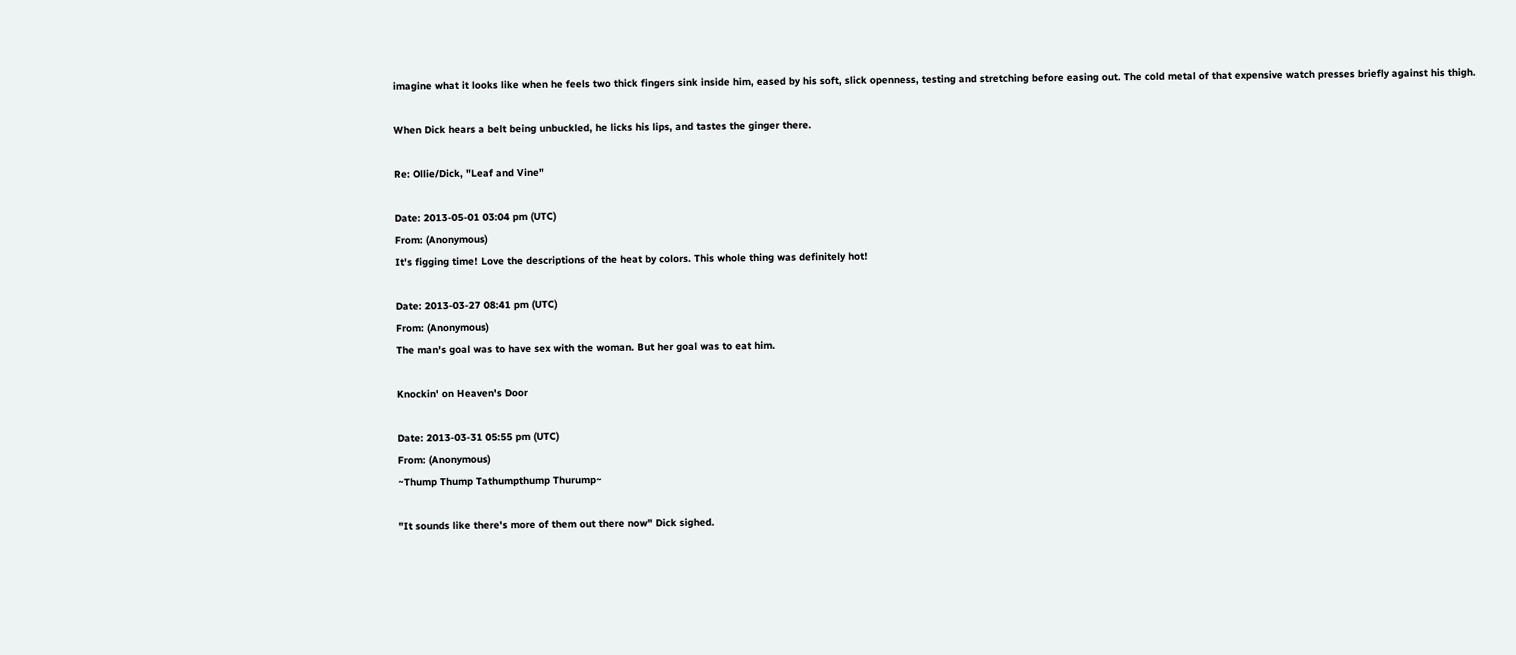imagine what it looks like when he feels two thick fingers sink inside him, eased by his soft, slick openness, testing and stretching before easing out. The cold metal of that expensive watch presses briefly against his thigh.

When Dick hears a belt being unbuckled, he licks his lips, and tastes the ginger there.

Re: Ollie/Dick, "Leaf and Vine"

Date: 2013-05-01 03:04 pm (UTC)
From: (Anonymous)
It's figging time! Love the descriptions of the heat by colors. This whole thing was definitely hot!

Date: 2013-03-27 08:41 pm (UTC)
From: (Anonymous)
The man's goal was to have sex with the woman. But her goal was to eat him.

Knockin' on Heaven's Door

Date: 2013-03-31 05:55 pm (UTC)
From: (Anonymous)
~Thump Thump Tathumpthump Thurump~

"It sounds like there's more of them out there now" Dick sighed.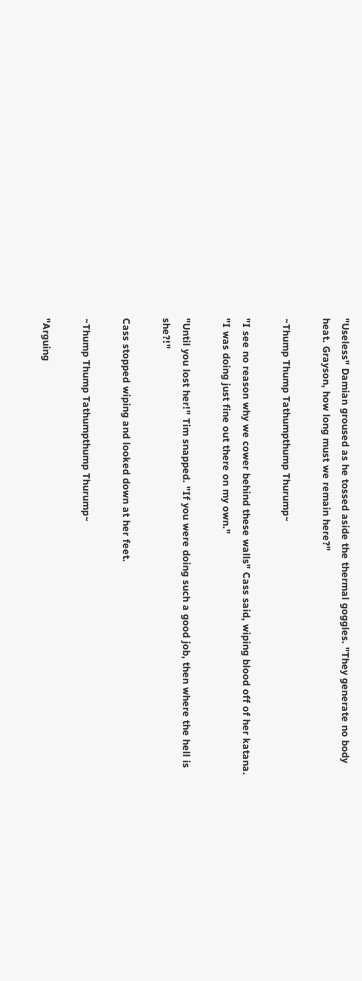"Useless" Damian groused as he tossed aside the thermal goggles. "They generate no body heat. Grayson, how long must we remain here?"

~Thump Thump Tathumpthump Thurump~

"I see no reason why we cower behind these walls" Cass said, wiping blood off of her katana. "I was doing just fine out there on my own."

"Until you lost her!" Tim snapped. "If you were doing such a good job, then where the hell is she?!"

Cass stopped wiping and looked down at her feet.

~Thump Thump Tathumpthump Thurump~

"Arguing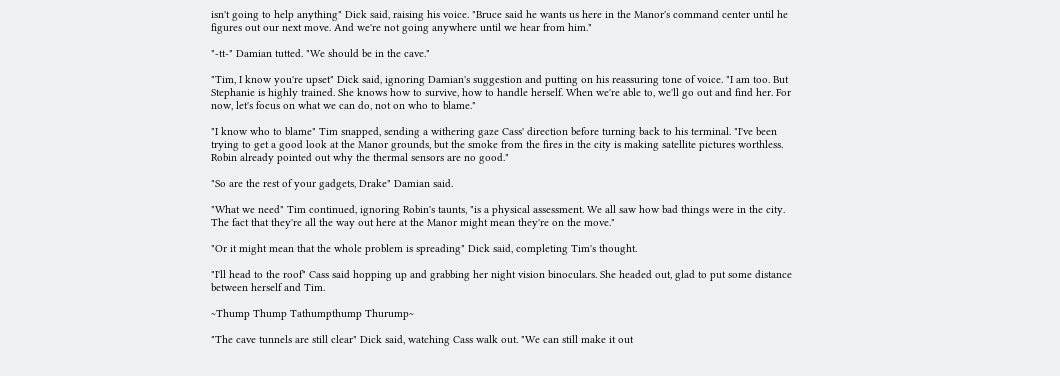isn't going to help anything" Dick said, raising his voice. "Bruce said he wants us here in the Manor's command center until he figures out our next move. And we're not going anywhere until we hear from him."

"-tt-" Damian tutted. "We should be in the cave."

"Tim, I know you're upset" Dick said, ignoring Damian's suggestion and putting on his reassuring tone of voice. "I am too. But Stephanie is highly trained. She knows how to survive, how to handle herself. When we're able to, we'll go out and find her. For now, let's focus on what we can do, not on who to blame."

"I know who to blame" Tim snapped, sending a withering gaze Cass' direction before turning back to his terminal. "I've been trying to get a good look at the Manor grounds, but the smoke from the fires in the city is making satellite pictures worthless. Robin already pointed out why the thermal sensors are no good."

"So are the rest of your gadgets, Drake" Damian said.

"What we need" Tim continued, ignoring Robin's taunts, "is a physical assessment. We all saw how bad things were in the city. The fact that they're all the way out here at the Manor might mean they're on the move."

"Or it might mean that the whole problem is spreading" Dick said, completing Tim's thought.

"I'll head to the roof" Cass said hopping up and grabbing her night vision binoculars. She headed out, glad to put some distance between herself and Tim.

~Thump Thump Tathumpthump Thurump~

"The cave tunnels are still clear" Dick said, watching Cass walk out. "We can still make it out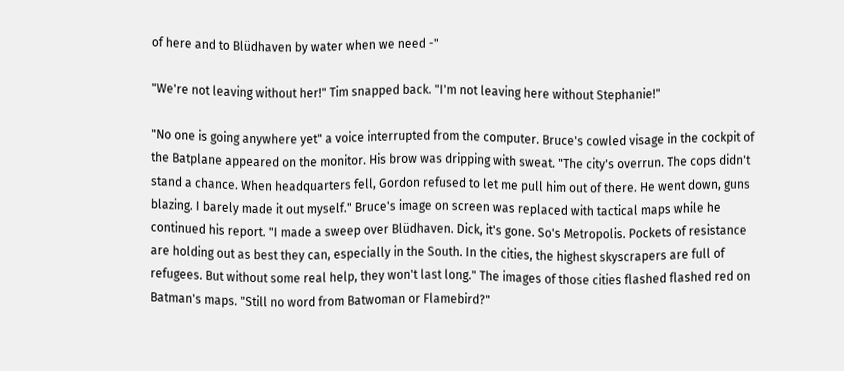of here and to Blüdhaven by water when we need -"

"We're not leaving without her!" Tim snapped back. "I'm not leaving here without Stephanie!"

"No one is going anywhere yet" a voice interrupted from the computer. Bruce's cowled visage in the cockpit of the Batplane appeared on the monitor. His brow was dripping with sweat. "The city's overrun. The cops didn't stand a chance. When headquarters fell, Gordon refused to let me pull him out of there. He went down, guns blazing. I barely made it out myself." Bruce's image on screen was replaced with tactical maps while he continued his report. "I made a sweep over Blüdhaven. Dick, it's gone. So's Metropolis. Pockets of resistance are holding out as best they can, especially in the South. In the cities, the highest skyscrapers are full of refugees. But without some real help, they won't last long." The images of those cities flashed flashed red on Batman's maps. "Still no word from Batwoman or Flamebird?"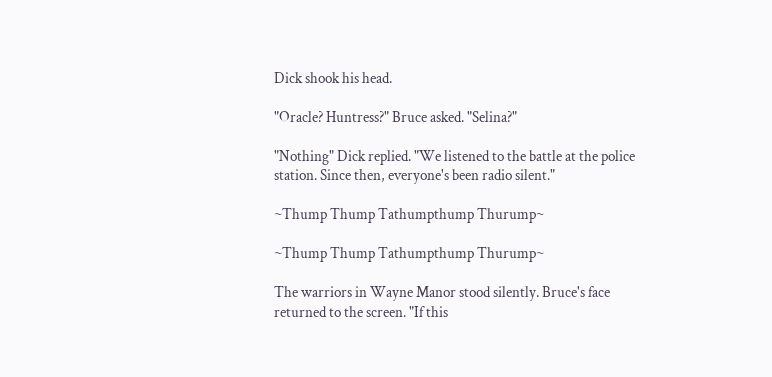Dick shook his head.

"Oracle? Huntress?" Bruce asked. "Selina?"

"Nothing" Dick replied. "We listened to the battle at the police station. Since then, everyone's been radio silent."

~Thump Thump Tathumpthump Thurump~

~Thump Thump Tathumpthump Thurump~

The warriors in Wayne Manor stood silently. Bruce's face returned to the screen. "If this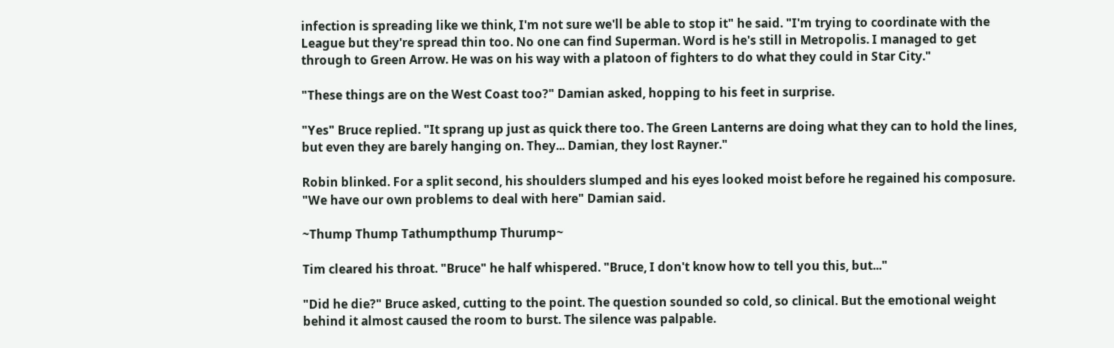infection is spreading like we think, I'm not sure we'll be able to stop it" he said. "I'm trying to coordinate with the League but they're spread thin too. No one can find Superman. Word is he's still in Metropolis. I managed to get through to Green Arrow. He was on his way with a platoon of fighters to do what they could in Star City."

"These things are on the West Coast too?" Damian asked, hopping to his feet in surprise.

"Yes" Bruce replied. "It sprang up just as quick there too. The Green Lanterns are doing what they can to hold the lines, but even they are barely hanging on. They... Damian, they lost Rayner."

Robin blinked. For a split second, his shoulders slumped and his eyes looked moist before he regained his composure. "We have our own problems to deal with here" Damian said.

~Thump Thump Tathumpthump Thurump~

Tim cleared his throat. "Bruce" he half whispered. "Bruce, I don't know how to tell you this, but..."

"Did he die?" Bruce asked, cutting to the point. The question sounded so cold, so clinical. But the emotional weight behind it almost caused the room to burst. The silence was palpable.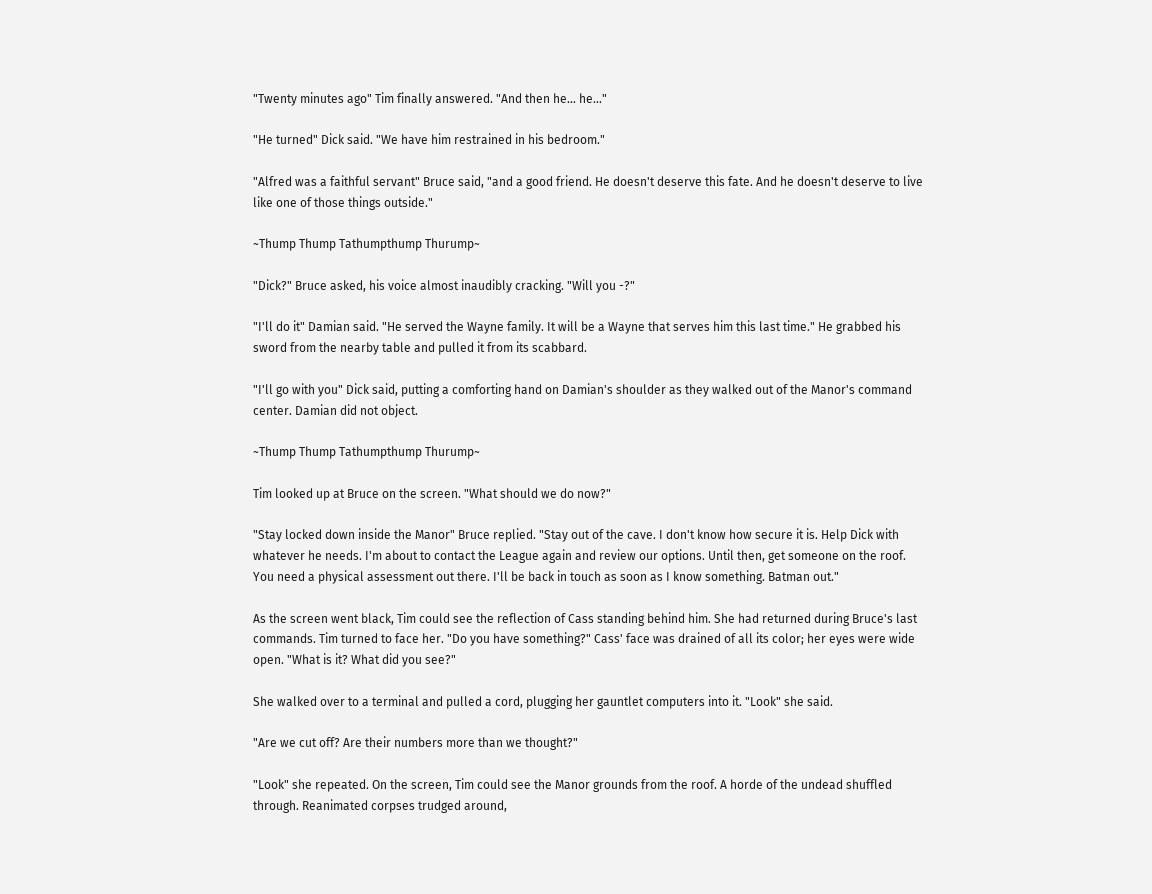"Twenty minutes ago" Tim finally answered. "And then he... he..."

"He turned" Dick said. "We have him restrained in his bedroom."

"Alfred was a faithful servant" Bruce said, "and a good friend. He doesn't deserve this fate. And he doesn't deserve to live like one of those things outside."

~Thump Thump Tathumpthump Thurump~

"Dick?" Bruce asked, his voice almost inaudibly cracking. "Will you -?"

"I'll do it" Damian said. "He served the Wayne family. It will be a Wayne that serves him this last time." He grabbed his sword from the nearby table and pulled it from its scabbard.

"I'll go with you" Dick said, putting a comforting hand on Damian's shoulder as they walked out of the Manor's command center. Damian did not object.

~Thump Thump Tathumpthump Thurump~

Tim looked up at Bruce on the screen. "What should we do now?"

"Stay locked down inside the Manor" Bruce replied. "Stay out of the cave. I don't know how secure it is. Help Dick with whatever he needs. I'm about to contact the League again and review our options. Until then, get someone on the roof. You need a physical assessment out there. I'll be back in touch as soon as I know something. Batman out."

As the screen went black, Tim could see the reflection of Cass standing behind him. She had returned during Bruce's last commands. Tim turned to face her. "Do you have something?" Cass' face was drained of all its color; her eyes were wide open. "What is it? What did you see?"

She walked over to a terminal and pulled a cord, plugging her gauntlet computers into it. "Look" she said.

"Are we cut off? Are their numbers more than we thought?"

"Look" she repeated. On the screen, Tim could see the Manor grounds from the roof. A horde of the undead shuffled through. Reanimated corpses trudged around,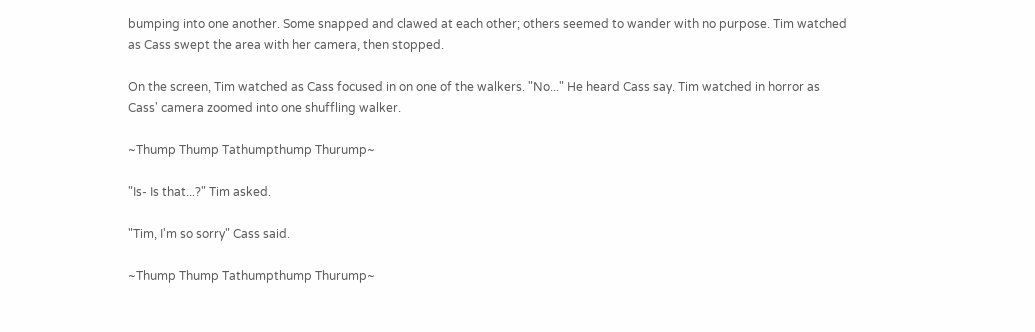bumping into one another. Some snapped and clawed at each other; others seemed to wander with no purpose. Tim watched as Cass swept the area with her camera, then stopped.

On the screen, Tim watched as Cass focused in on one of the walkers. "No..." He heard Cass say. Tim watched in horror as Cass' camera zoomed into one shuffling walker.

~Thump Thump Tathumpthump Thurump~

"Is- Is that...?" Tim asked.

"Tim, I'm so sorry" Cass said.

~Thump Thump Tathumpthump Thurump~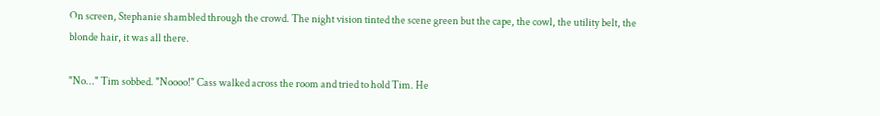On screen, Stephanie shambled through the crowd. The night vision tinted the scene green but the cape, the cowl, the utility belt, the blonde hair, it was all there.

"No..." Tim sobbed. "Noooo!" Cass walked across the room and tried to hold Tim. He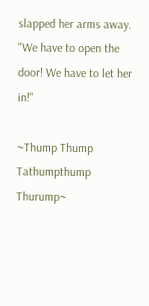slapped her arms away. "We have to open the door! We have to let her in!"

~Thump Thump Tathumpthump Thurump~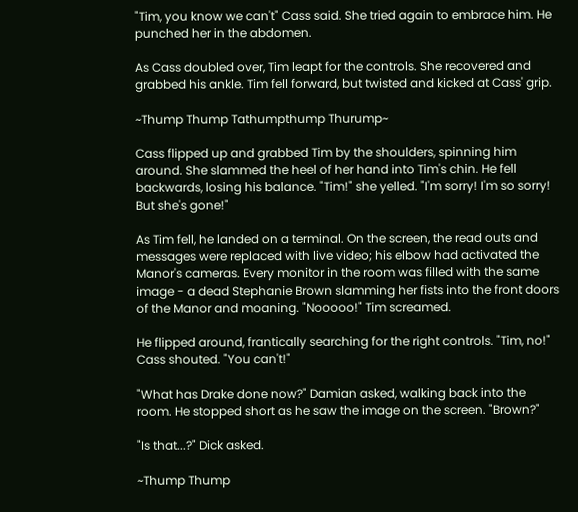"Tim, you know we can't" Cass said. She tried again to embrace him. He punched her in the abdomen.

As Cass doubled over, Tim leapt for the controls. She recovered and grabbed his ankle. Tim fell forward, but twisted and kicked at Cass' grip.

~Thump Thump Tathumpthump Thurump~

Cass flipped up and grabbed Tim by the shoulders, spinning him around. She slammed the heel of her hand into Tim's chin. He fell backwards, losing his balance. "Tim!" she yelled. "I'm sorry! I'm so sorry! But she's gone!"

As Tim fell, he landed on a terminal. On the screen, the read outs and messages were replaced with live video; his elbow had activated the Manor's cameras. Every monitor in the room was filled with the same image - a dead Stephanie Brown slamming her fists into the front doors of the Manor and moaning. "Nooooo!" Tim screamed.

He flipped around, frantically searching for the right controls. "Tim, no!" Cass shouted. "You can't!"

"What has Drake done now?" Damian asked, walking back into the room. He stopped short as he saw the image on the screen. "Brown?"

"Is that...?" Dick asked.

~Thump Thump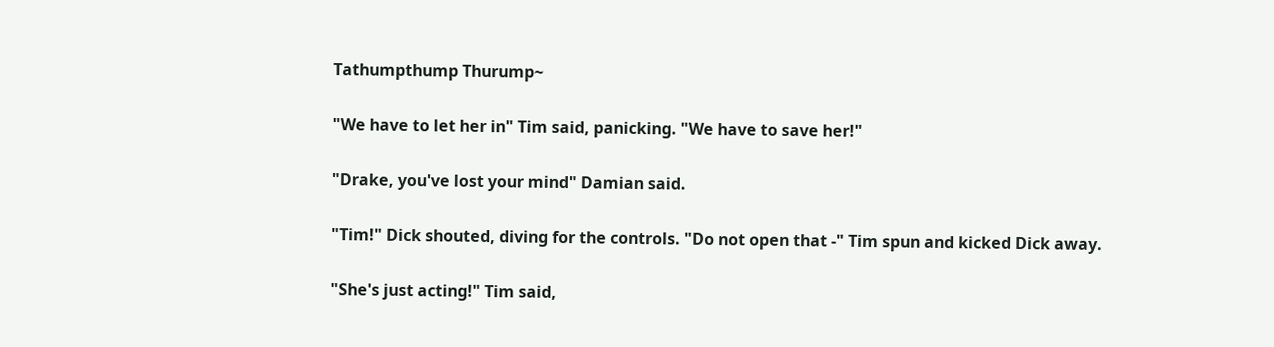Tathumpthump Thurump~

"We have to let her in" Tim said, panicking. "We have to save her!"

"Drake, you've lost your mind" Damian said.

"Tim!" Dick shouted, diving for the controls. "Do not open that -" Tim spun and kicked Dick away.

"She's just acting!" Tim said,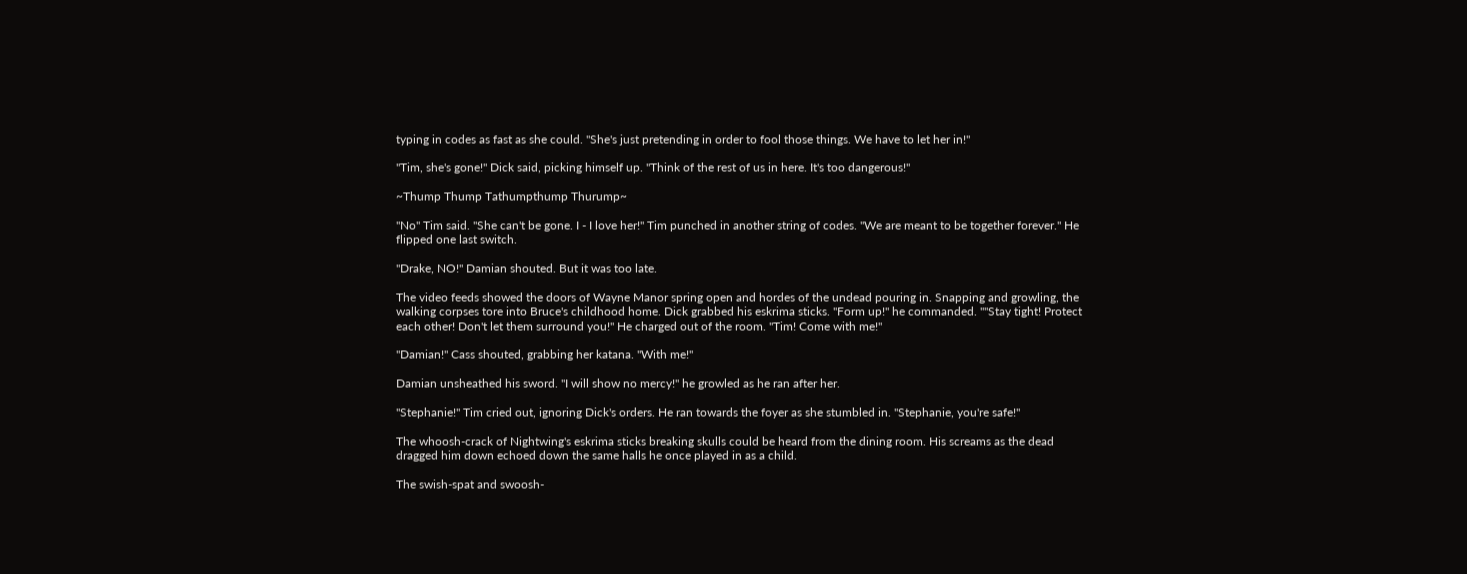typing in codes as fast as she could. "She's just pretending in order to fool those things. We have to let her in!"

"Tim, she's gone!" Dick said, picking himself up. "Think of the rest of us in here. It's too dangerous!"

~Thump Thump Tathumpthump Thurump~

"No" Tim said. "She can't be gone. I - I love her!" Tim punched in another string of codes. "We are meant to be together forever." He flipped one last switch.

"Drake, NO!" Damian shouted. But it was too late.

The video feeds showed the doors of Wayne Manor spring open and hordes of the undead pouring in. Snapping and growling, the walking corpses tore into Bruce's childhood home. Dick grabbed his eskrima sticks. "Form up!" he commanded. ""Stay tight! Protect each other! Don't let them surround you!" He charged out of the room. "Tim! Come with me!"

"Damian!" Cass shouted, grabbing her katana. "With me!"

Damian unsheathed his sword. "I will show no mercy!" he growled as he ran after her.

"Stephanie!" Tim cried out, ignoring Dick's orders. He ran towards the foyer as she stumbled in. "Stephanie, you're safe!"

The whoosh-crack of Nightwing's eskrima sticks breaking skulls could be heard from the dining room. His screams as the dead dragged him down echoed down the same halls he once played in as a child.

The swish-spat and swoosh-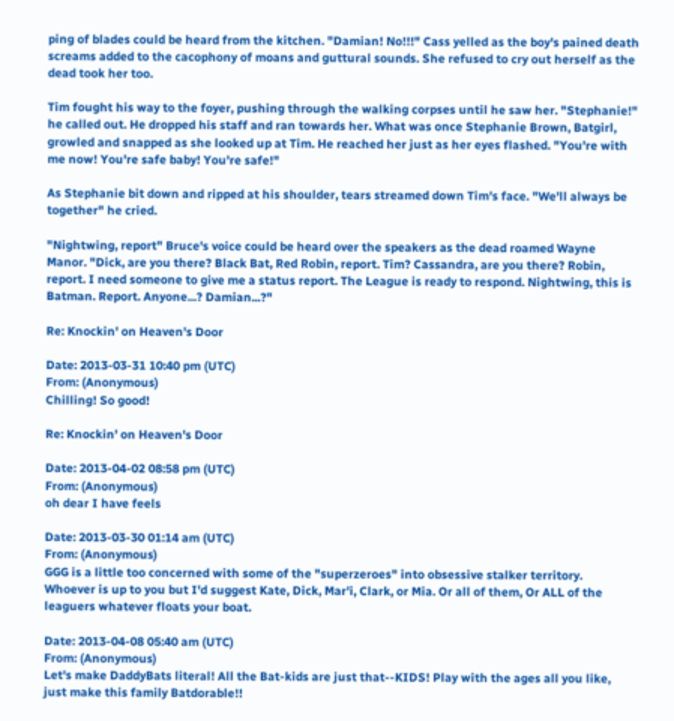ping of blades could be heard from the kitchen. "Damian! No!!!" Cass yelled as the boy's pained death screams added to the cacophony of moans and guttural sounds. She refused to cry out herself as the dead took her too.

Tim fought his way to the foyer, pushing through the walking corpses until he saw her. "Stephanie!" he called out. He dropped his staff and ran towards her. What was once Stephanie Brown, Batgirl, growled and snapped as she looked up at Tim. He reached her just as her eyes flashed. "You're with me now! You're safe baby! You're safe!"

As Stephanie bit down and ripped at his shoulder, tears streamed down Tim's face. "We'll always be together" he cried.

"Nightwing, report" Bruce's voice could be heard over the speakers as the dead roamed Wayne Manor. "Dick, are you there? Black Bat, Red Robin, report. Tim? Cassandra, are you there? Robin, report. I need someone to give me a status report. The League is ready to respond. Nightwing, this is Batman. Report. Anyone...? Damian...?"

Re: Knockin' on Heaven's Door

Date: 2013-03-31 10:40 pm (UTC)
From: (Anonymous)
Chilling! So good!

Re: Knockin' on Heaven's Door

Date: 2013-04-02 08:58 pm (UTC)
From: (Anonymous)
oh dear I have feels

Date: 2013-03-30 01:14 am (UTC)
From: (Anonymous)
GGG is a little too concerned with some of the "superzeroes" into obsessive stalker territory. Whoever is up to you but I'd suggest Kate, Dick, Mar'i, Clark, or Mia. Or all of them, Or ALL of the leaguers whatever floats your boat.

Date: 2013-04-08 05:40 am (UTC)
From: (Anonymous)
Let's make DaddyBats literal! All the Bat-kids are just that--KIDS! Play with the ages all you like, just make this family Batdorable!!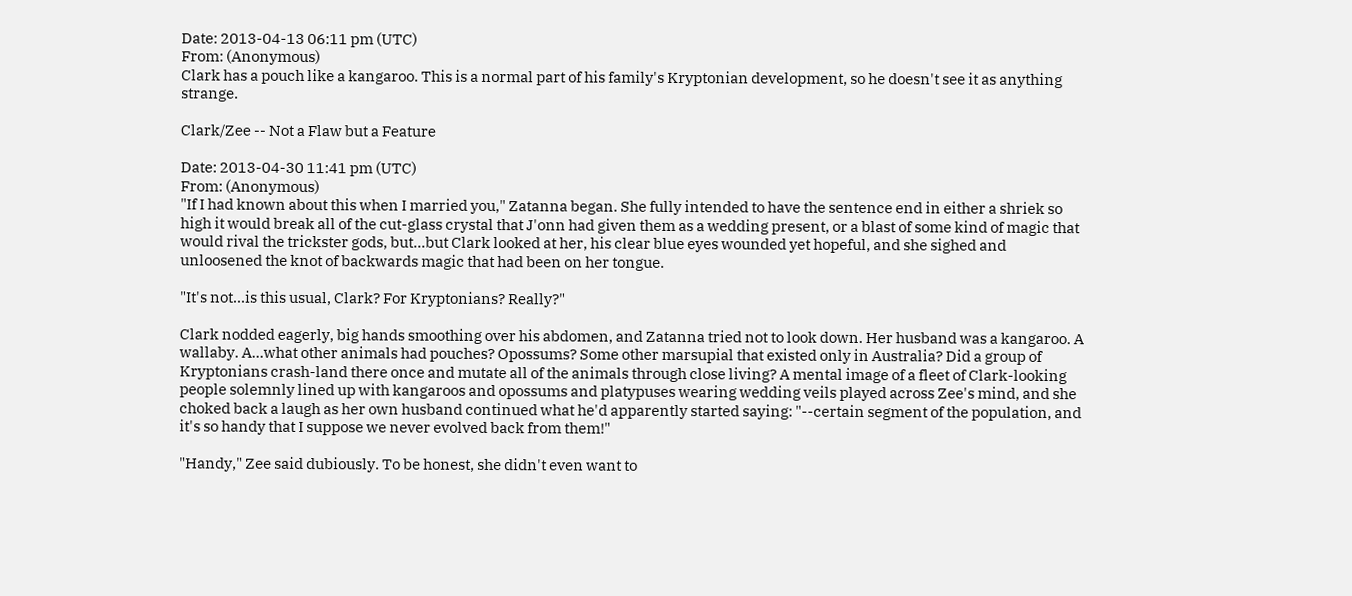Date: 2013-04-13 06:11 pm (UTC)
From: (Anonymous)
Clark has a pouch like a kangaroo. This is a normal part of his family's Kryptonian development, so he doesn't see it as anything strange.

Clark/Zee -- Not a Flaw but a Feature

Date: 2013-04-30 11:41 pm (UTC)
From: (Anonymous)
"If I had known about this when I married you," Zatanna began. She fully intended to have the sentence end in either a shriek so high it would break all of the cut-glass crystal that J'onn had given them as a wedding present, or a blast of some kind of magic that would rival the trickster gods, but...but Clark looked at her, his clear blue eyes wounded yet hopeful, and she sighed and unloosened the knot of backwards magic that had been on her tongue.

"It's not...is this usual, Clark? For Kryptonians? Really?"

Clark nodded eagerly, big hands smoothing over his abdomen, and Zatanna tried not to look down. Her husband was a kangaroo. A wallaby. A...what other animals had pouches? Opossums? Some other marsupial that existed only in Australia? Did a group of Kryptonians crash-land there once and mutate all of the animals through close living? A mental image of a fleet of Clark-looking people solemnly lined up with kangaroos and opossums and platypuses wearing wedding veils played across Zee's mind, and she choked back a laugh as her own husband continued what he'd apparently started saying: "--certain segment of the population, and it's so handy that I suppose we never evolved back from them!"

"Handy," Zee said dubiously. To be honest, she didn't even want to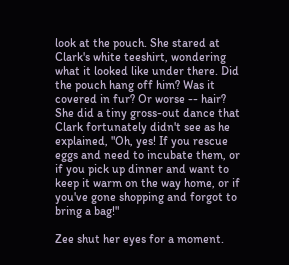look at the pouch. She stared at Clark's white teeshirt, wondering what it looked like under there. Did the pouch hang off him? Was it covered in fur? Or worse -- hair? She did a tiny gross-out dance that Clark fortunately didn't see as he explained, "Oh, yes! If you rescue eggs and need to incubate them, or if you pick up dinner and want to keep it warm on the way home, or if you've gone shopping and forgot to bring a bag!"

Zee shut her eyes for a moment.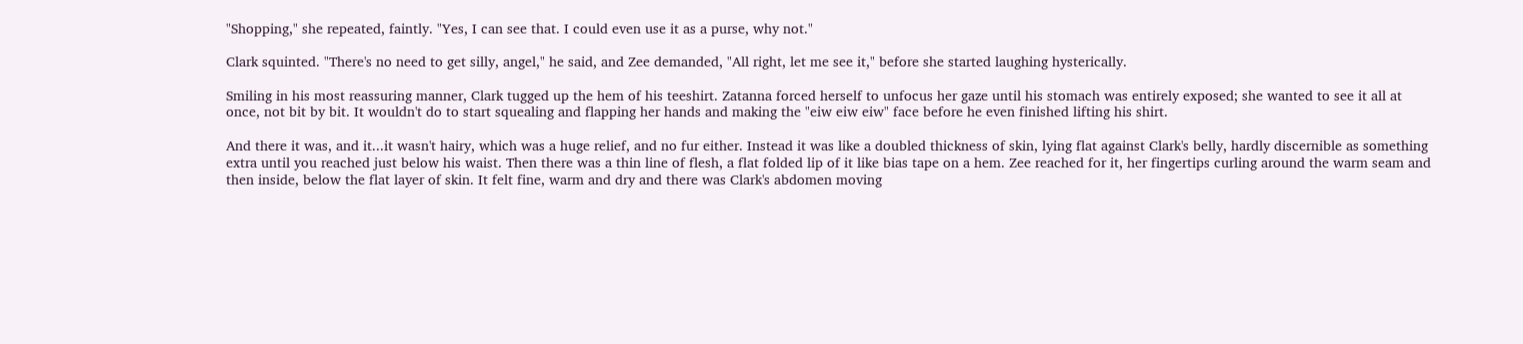"Shopping," she repeated, faintly. "Yes, I can see that. I could even use it as a purse, why not."

Clark squinted. "There's no need to get silly, angel," he said, and Zee demanded, "All right, let me see it," before she started laughing hysterically.

Smiling in his most reassuring manner, Clark tugged up the hem of his teeshirt. Zatanna forced herself to unfocus her gaze until his stomach was entirely exposed; she wanted to see it all at once, not bit by bit. It wouldn't do to start squealing and flapping her hands and making the "eiw eiw eiw" face before he even finished lifting his shirt.

And there it was, and it...it wasn't hairy, which was a huge relief, and no fur either. Instead it was like a doubled thickness of skin, lying flat against Clark's belly, hardly discernible as something extra until you reached just below his waist. Then there was a thin line of flesh, a flat folded lip of it like bias tape on a hem. Zee reached for it, her fingertips curling around the warm seam and then inside, below the flat layer of skin. It felt fine, warm and dry and there was Clark's abdomen moving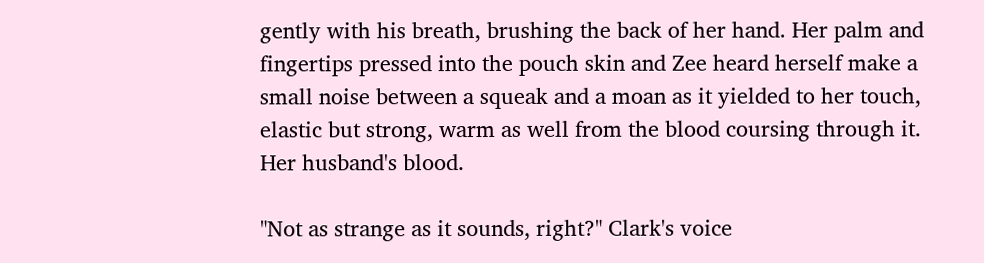gently with his breath, brushing the back of her hand. Her palm and fingertips pressed into the pouch skin and Zee heard herself make a small noise between a squeak and a moan as it yielded to her touch, elastic but strong, warm as well from the blood coursing through it. Her husband's blood.

"Not as strange as it sounds, right?" Clark's voice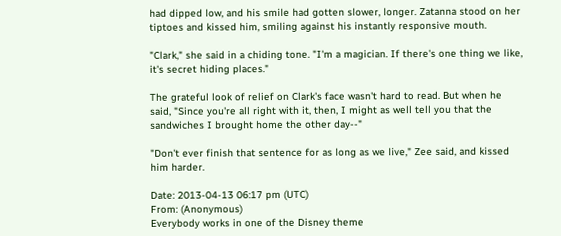had dipped low, and his smile had gotten slower, longer. Zatanna stood on her tiptoes and kissed him, smiling against his instantly responsive mouth.

"Clark," she said in a chiding tone. "I'm a magician. If there's one thing we like, it's secret hiding places."

The grateful look of relief on Clark's face wasn't hard to read. But when he said, "Since you're all right with it, then, I might as well tell you that the sandwiches I brought home the other day--"

"Don't ever finish that sentence for as long as we live," Zee said, and kissed him harder.

Date: 2013-04-13 06:17 pm (UTC)
From: (Anonymous)
Everybody works in one of the Disney theme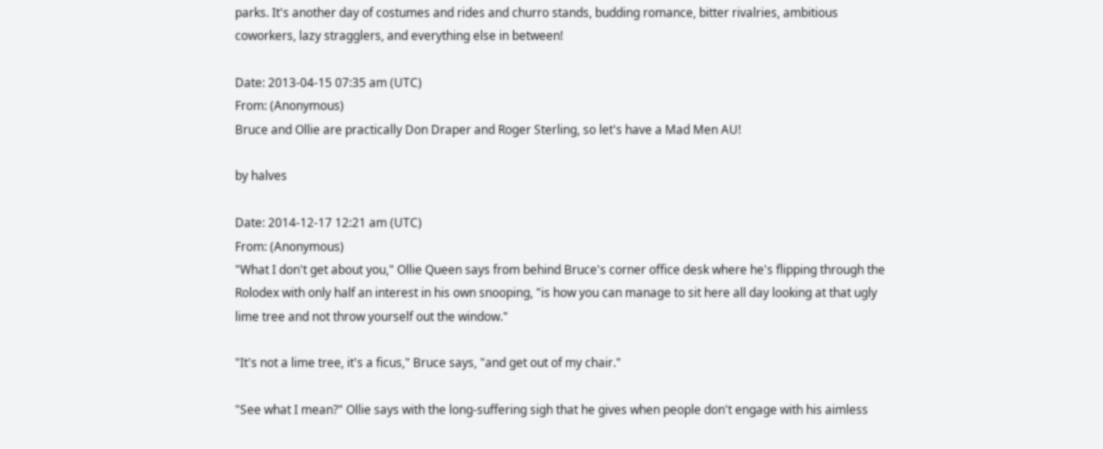parks. It's another day of costumes and rides and churro stands, budding romance, bitter rivalries, ambitious coworkers, lazy stragglers, and everything else in between!

Date: 2013-04-15 07:35 am (UTC)
From: (Anonymous)
Bruce and Ollie are practically Don Draper and Roger Sterling, so let's have a Mad Men AU!

by halves

Date: 2014-12-17 12:21 am (UTC)
From: (Anonymous)
"What I don't get about you," Ollie Queen says from behind Bruce's corner office desk where he's flipping through the Rolodex with only half an interest in his own snooping, "is how you can manage to sit here all day looking at that ugly lime tree and not throw yourself out the window."

"It's not a lime tree, it's a ficus," Bruce says, "and get out of my chair."

"See what I mean?" Ollie says with the long-suffering sigh that he gives when people don't engage with his aimless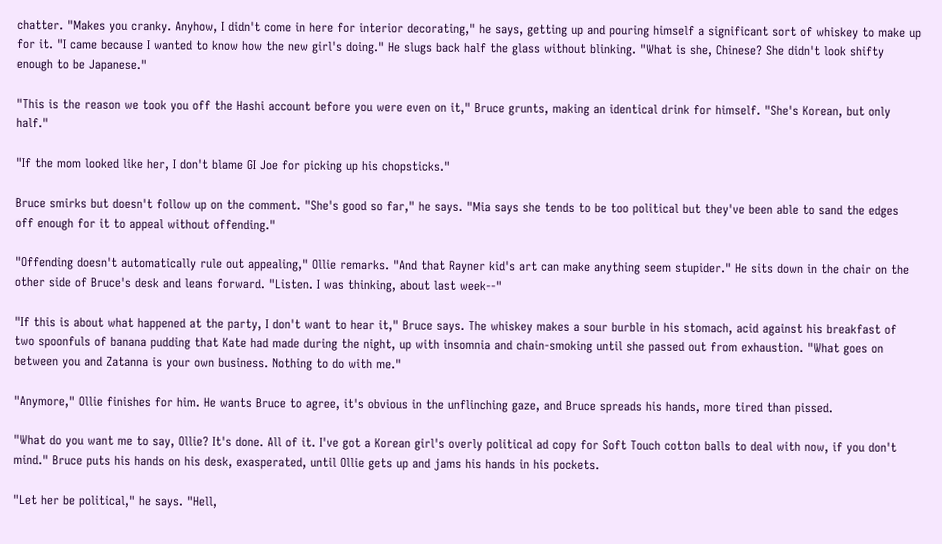chatter. "Makes you cranky. Anyhow, I didn't come in here for interior decorating," he says, getting up and pouring himself a significant sort of whiskey to make up for it. "I came because I wanted to know how the new girl's doing." He slugs back half the glass without blinking. "What is she, Chinese? She didn't look shifty enough to be Japanese."

"This is the reason we took you off the Hashi account before you were even on it," Bruce grunts, making an identical drink for himself. "She's Korean, but only half."

"If the mom looked like her, I don't blame GI Joe for picking up his chopsticks."

Bruce smirks but doesn't follow up on the comment. "She's good so far," he says. "Mia says she tends to be too political but they've been able to sand the edges off enough for it to appeal without offending."

"Offending doesn't automatically rule out appealing," Ollie remarks. "And that Rayner kid's art can make anything seem stupider." He sits down in the chair on the other side of Bruce's desk and leans forward. "Listen. I was thinking, about last week--"

"If this is about what happened at the party, I don't want to hear it," Bruce says. The whiskey makes a sour burble in his stomach, acid against his breakfast of two spoonfuls of banana pudding that Kate had made during the night, up with insomnia and chain-smoking until she passed out from exhaustion. "What goes on between you and Zatanna is your own business. Nothing to do with me."

"Anymore," Ollie finishes for him. He wants Bruce to agree, it's obvious in the unflinching gaze, and Bruce spreads his hands, more tired than pissed.

"What do you want me to say, Ollie? It's done. All of it. I've got a Korean girl's overly political ad copy for Soft Touch cotton balls to deal with now, if you don't mind." Bruce puts his hands on his desk, exasperated, until Ollie gets up and jams his hands in his pockets.

"Let her be political," he says. "Hell,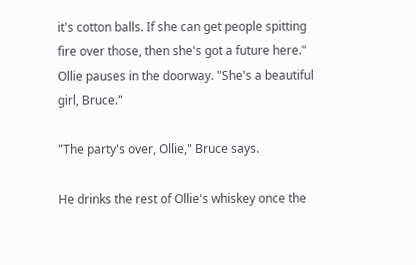it's cotton balls. If she can get people spitting fire over those, then she's got a future here." Ollie pauses in the doorway. "She's a beautiful girl, Bruce."

"The party's over, Ollie," Bruce says.

He drinks the rest of Ollie's whiskey once the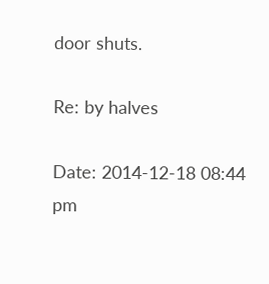door shuts.

Re: by halves

Date: 2014-12-18 08:44 pm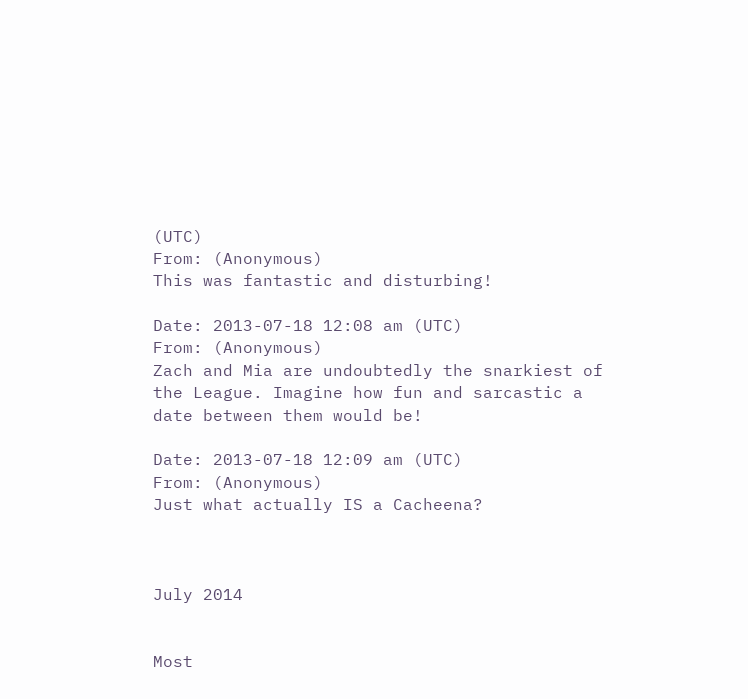(UTC)
From: (Anonymous)
This was fantastic and disturbing!

Date: 2013-07-18 12:08 am (UTC)
From: (Anonymous)
Zach and Mia are undoubtedly the snarkiest of the League. Imagine how fun and sarcastic a date between them would be!

Date: 2013-07-18 12:09 am (UTC)
From: (Anonymous)
Just what actually IS a Cacheena?



July 2014


Most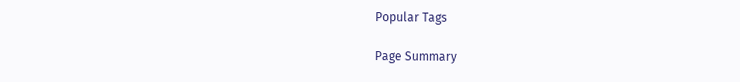Popular Tags

Page Summary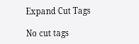Expand Cut Tags

No cut tags